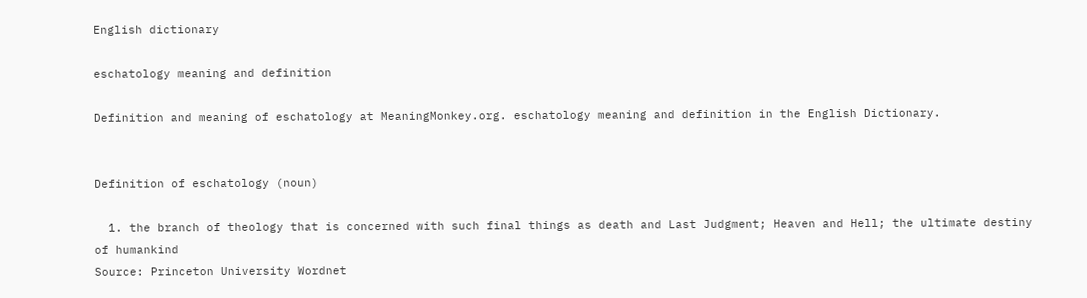English dictionary

eschatology meaning and definition

Definition and meaning of eschatology at MeaningMonkey.org. eschatology meaning and definition in the English Dictionary.


Definition of eschatology (noun)

  1. the branch of theology that is concerned with such final things as death and Last Judgment; Heaven and Hell; the ultimate destiny of humankind
Source: Princeton University Wordnet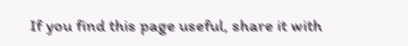If you find this page useful, share it with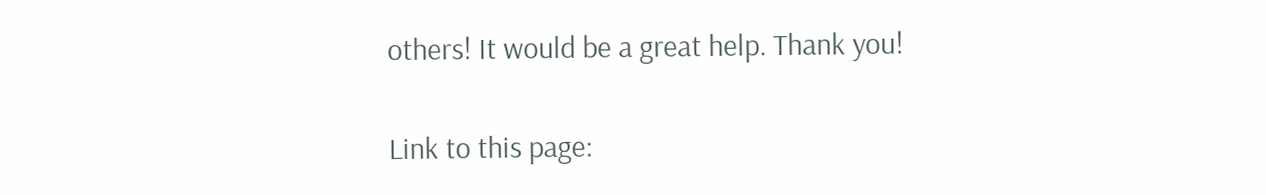others! It would be a great help. Thank you!


Link to this page: